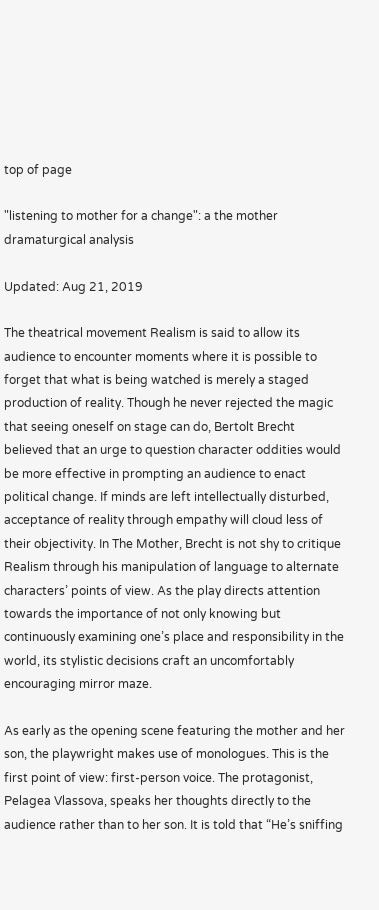top of page

"listening to mother for a change": a the mother dramaturgical analysis

Updated: Aug 21, 2019

The theatrical movement Realism is said to allow its audience to encounter moments where it is possible to forget that what is being watched is merely a staged production of reality. Though he never rejected the magic that seeing oneself on stage can do, Bertolt Brecht believed that an urge to question character oddities would be more effective in prompting an audience to enact political change. If minds are left intellectually disturbed, acceptance of reality through empathy will cloud less of their objectivity. In The Mother, Brecht is not shy to critique Realism through his manipulation of language to alternate characters’ points of view. As the play directs attention towards the importance of not only knowing but continuously examining one’s place and responsibility in the world, its stylistic decisions craft an uncomfortably encouraging mirror maze.

As early as the opening scene featuring the mother and her son, the playwright makes use of monologues. This is the first point of view: first-person voice. The protagonist, Pelagea Vlassova, speaks her thoughts directly to the audience rather than to her son. It is told that “He’s sniffing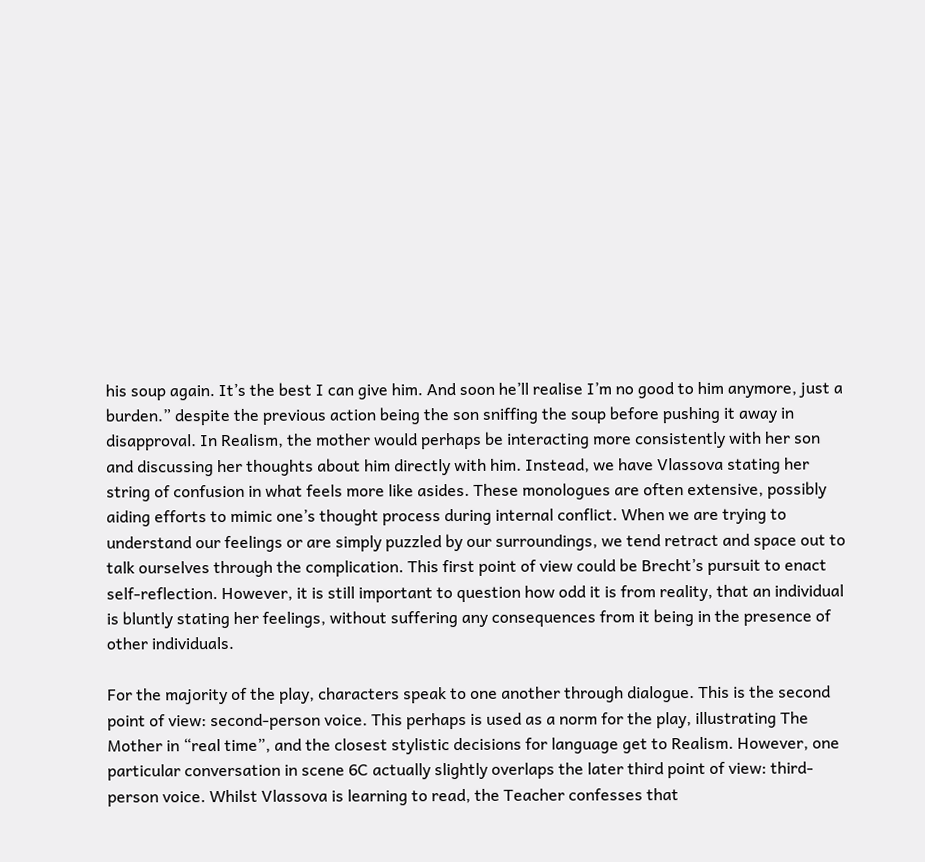his soup again. It’s the best I can give him. And soon he’ll realise I’m no good to him anymore, just a burden.” despite the previous action being the son sniffing the soup before pushing it away in disapproval. In Realism, the mother would perhaps be interacting more consistently with her son and discussing her thoughts about him directly with him. Instead, we have Vlassova stating her string of confusion in what feels more like asides. These monologues are often extensive, possibly aiding efforts to mimic one’s thought process during internal conflict. When we are trying to understand our feelings or are simply puzzled by our surroundings, we tend retract and space out to talk ourselves through the complication. This first point of view could be Brecht’s pursuit to enact self-reflection. However, it is still important to question how odd it is from reality, that an individual is bluntly stating her feelings, without suffering any consequences from it being in the presence of other individuals.

For the majority of the play, characters speak to one another through dialogue. This is the second point of view: second-person voice. This perhaps is used as a norm for the play, illustrating The Mother in “real time”, and the closest stylistic decisions for language get to Realism. However, one particular conversation in scene 6C actually slightly overlaps the later third point of view: third-person voice. Whilst Vlassova is learning to read, the Teacher confesses that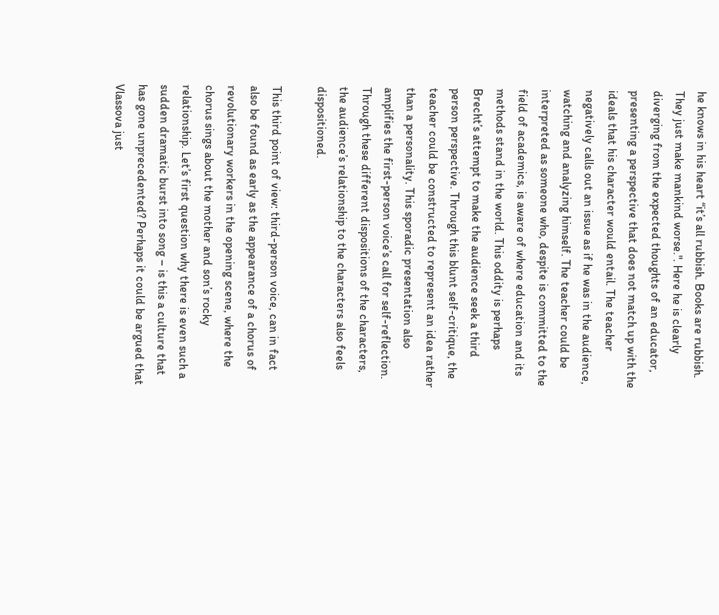he knows in his heart “it’s all rubbish. Books are rubbish. They just make mankind worse.". Here he is clearly diverging from the expected thoughts of an educator, presenting a perspective that does not match up with the ideals that his character would entail. The teacher negatively calls out an issue as if he was in the audience, watching and analyzing himself. The teacher could be interpreted as someone who, despite is committed to the field of academics, is aware of where education and its methods stand in the world. This oddity is perhaps Brecht’s attempt to make the audience seek a third person perspective. Through this blunt self-critique, the teacher could be constructed to represent an idea rather than a personality. This sporadic presentation also amplifies the first-person voice’s call for self-reflection. Through these different dispositions of the characters, the audience’s relationship to the characters also feels dispositioned.

This third point of view: third-person voice, can in fact also be found as early as the appearance of a chorus of revolutionary workers in the opening scene, where the chorus sings about the mother and son’s rocky relationship. Let’s first question why there is even such a sudden dramatic burst into song – is this a culture that has gone unprecedented? Perhaps it could be argued that Vlassova just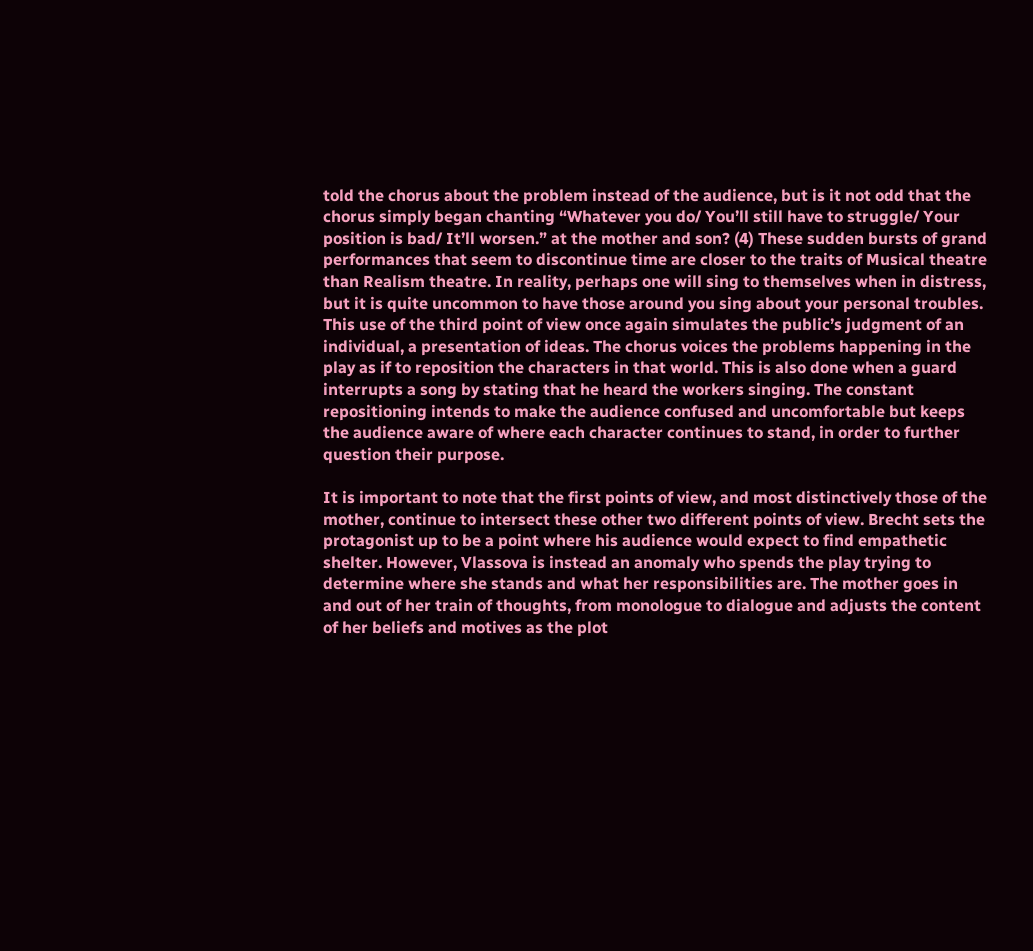told the chorus about the problem instead of the audience, but is it not odd that the chorus simply began chanting “Whatever you do/ You’ll still have to struggle/ Your position is bad/ It’ll worsen.” at the mother and son? (4) These sudden bursts of grand performances that seem to discontinue time are closer to the traits of Musical theatre than Realism theatre. In reality, perhaps one will sing to themselves when in distress, but it is quite uncommon to have those around you sing about your personal troubles. This use of the third point of view once again simulates the public’s judgment of an individual, a presentation of ideas. The chorus voices the problems happening in the play as if to reposition the characters in that world. This is also done when a guard interrupts a song by stating that he heard the workers singing. The constant repositioning intends to make the audience confused and uncomfortable but keeps the audience aware of where each character continues to stand, in order to further question their purpose.

It is important to note that the first points of view, and most distinctively those of the mother, continue to intersect these other two different points of view. Brecht sets the protagonist up to be a point where his audience would expect to find empathetic shelter. However, Vlassova is instead an anomaly who spends the play trying to determine where she stands and what her responsibilities are. The mother goes in and out of her train of thoughts, from monologue to dialogue and adjusts the content of her beliefs and motives as the plot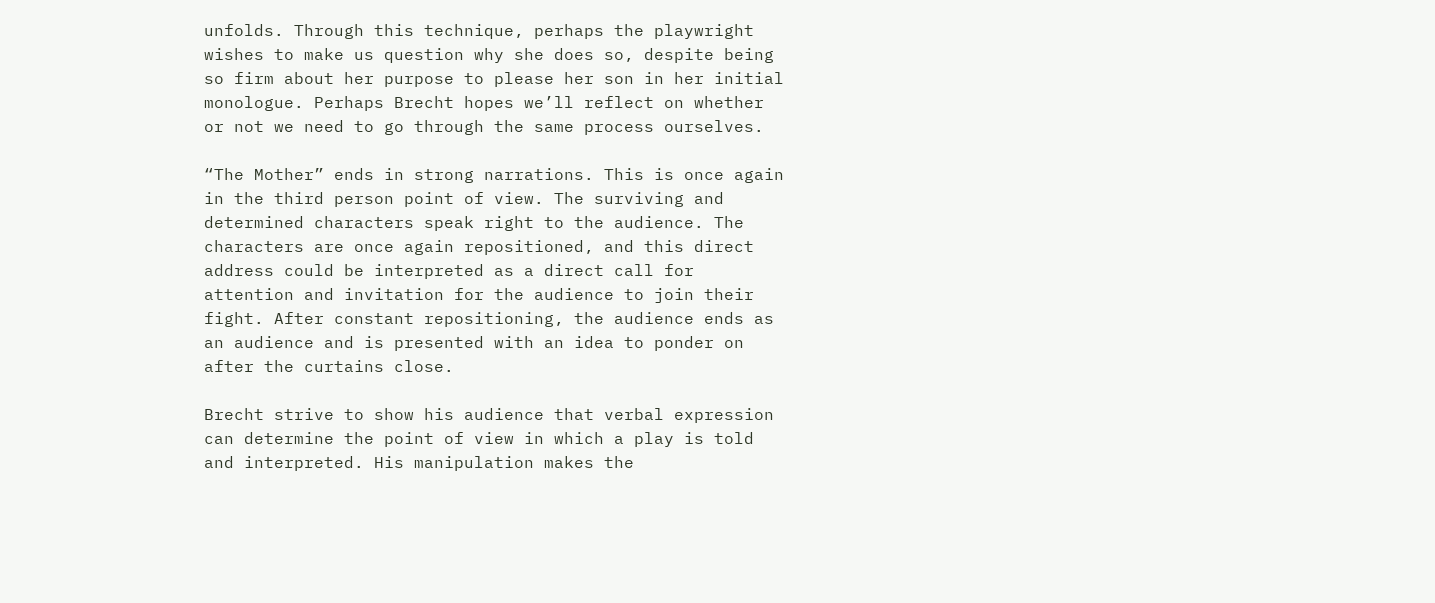unfolds. Through this technique, perhaps the playwright wishes to make us question why she does so, despite being so firm about her purpose to please her son in her initial monologue. Perhaps Brecht hopes we’ll reflect on whether or not we need to go through the same process ourselves.

“The Mother” ends in strong narrations. This is once again in the third person point of view. The surviving and determined characters speak right to the audience. The characters are once again repositioned, and this direct address could be interpreted as a direct call for attention and invitation for the audience to join their fight. After constant repositioning, the audience ends as an audience and is presented with an idea to ponder on after the curtains close.

Brecht strive to show his audience that verbal expression can determine the point of view in which a play is told and interpreted. His manipulation makes the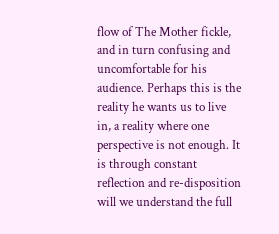flow of The Mother fickle, and in turn confusing and uncomfortable for his audience. Perhaps this is the reality he wants us to live in, a reality where one perspective is not enough. It is through constant reflection and re-disposition will we understand the full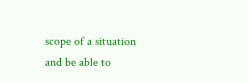scope of a situation and be able to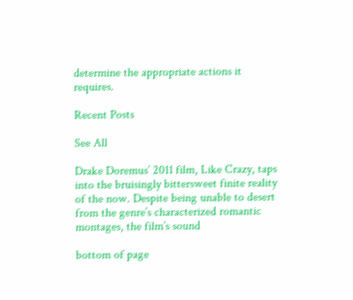determine the appropriate actions it requires.

Recent Posts

See All

Drake Doremus’ 2011 film, Like Crazy, taps into the bruisingly bittersweet finite reality of the now. Despite being unable to desert from the genre’s characterized romantic montages, the film’s sound

bottom of page